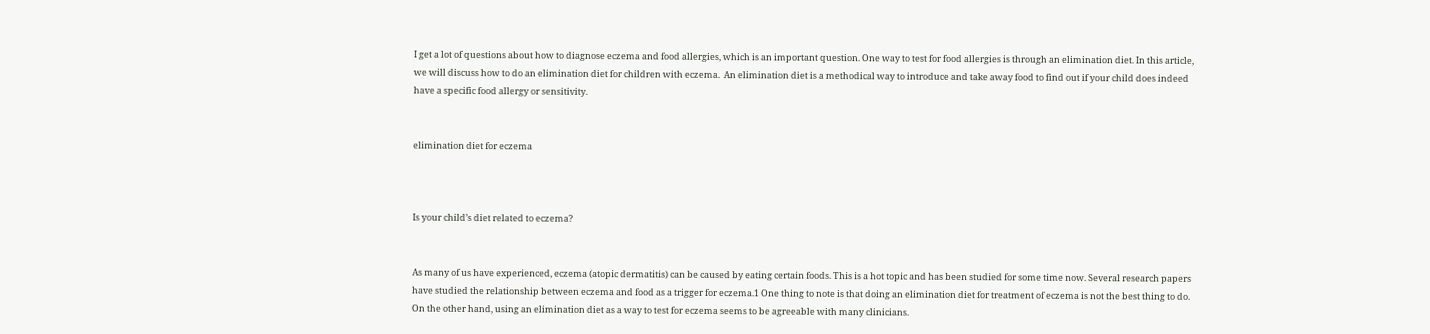I get a lot of questions about how to diagnose eczema and food allergies, which is an important question. One way to test for food allergies is through an elimination diet. In this article, we will discuss how to do an elimination diet for children with eczema.  An elimination diet is a methodical way to introduce and take away food to find out if your child does indeed have a specific food allergy or sensitivity.


elimination diet for eczema



Is your child’s diet related to eczema?


As many of us have experienced, eczema (atopic dermatitis) can be caused by eating certain foods. This is a hot topic and has been studied for some time now. Several research papers have studied the relationship between eczema and food as a trigger for eczema.1 One thing to note is that doing an elimination diet for treatment of eczema is not the best thing to do. On the other hand, using an elimination diet as a way to test for eczema seems to be agreeable with many clinicians.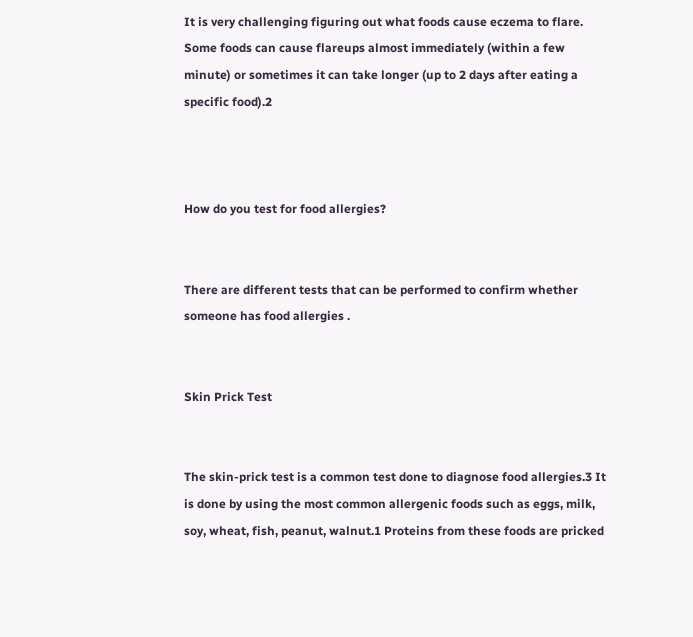It is very challenging figuring out what foods cause eczema to flare. Some foods can cause flareups almost immediately (within a few minute) or sometimes it can take longer (up to 2 days after eating a specific food).2



How do you test for food allergies?


There are different tests that can be performed to confirm whether someone has food allergies .


Skin Prick Test


The skin-prick test is a common test done to diagnose food allergies.3 It is done by using the most common allergenic foods such as eggs, milk, soy, wheat, fish, peanut, walnut.1 Proteins from these foods are pricked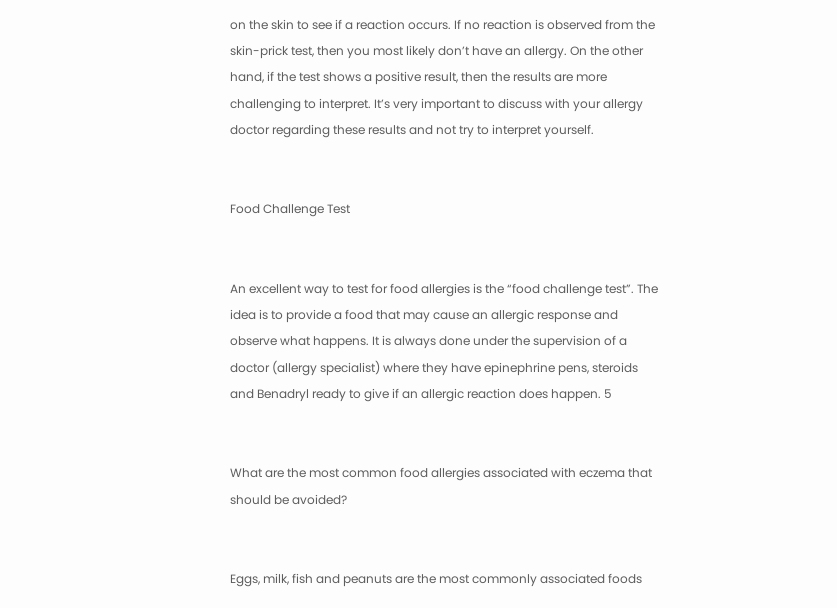on the skin to see if a reaction occurs. If no reaction is observed from the skin-prick test, then you most likely don’t have an allergy. On the other hand, if the test shows a positive result, then the results are more challenging to interpret. It’s very important to discuss with your allergy doctor regarding these results and not try to interpret yourself.


Food Challenge Test


An excellent way to test for food allergies is the “food challenge test”. The idea is to provide a food that may cause an allergic response and observe what happens. It is always done under the supervision of a doctor (allergy specialist) where they have epinephrine pens, steroids and Benadryl ready to give if an allergic reaction does happen. 5


What are the most common food allergies associated with eczema that should be avoided?


Eggs, milk, fish and peanuts are the most commonly associated foods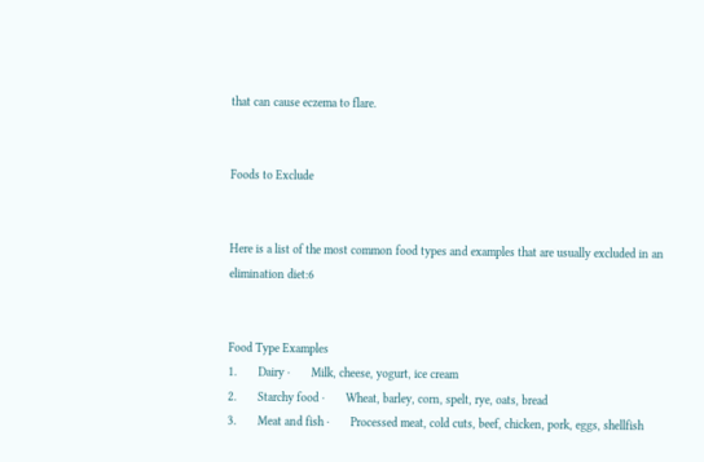that can cause eczema to flare.


Foods to Exclude


Here is a list of the most common food types and examples that are usually excluded in an elimination diet:6


Food Type Examples
1.       Dairy ·       Milk, cheese, yogurt, ice cream
2.       Starchy food ·       Wheat, barley, corn, spelt, rye, oats, bread
3.       Meat and fish ·       Processed meat, cold cuts, beef, chicken, pork, eggs, shellfish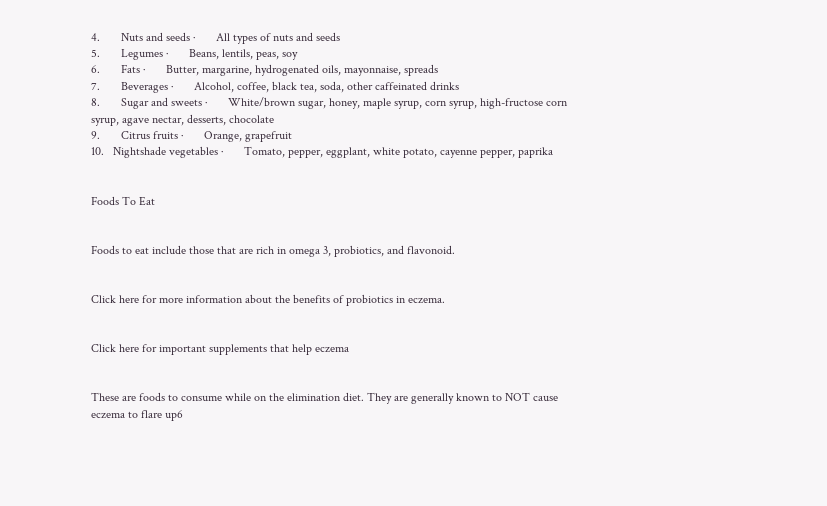4.       Nuts and seeds ·       All types of nuts and seeds
5.       Legumes ·       Beans, lentils, peas, soy
6.       Fats ·       Butter, margarine, hydrogenated oils, mayonnaise, spreads
7.       Beverages ·       Alcohol, coffee, black tea, soda, other caffeinated drinks
8.       Sugar and sweets ·       White/brown sugar, honey, maple syrup, corn syrup, high-fructose corn syrup, agave nectar, desserts, chocolate
9.       Citrus fruits ·       Orange, grapefruit
10.   Nightshade vegetables ·       Tomato, pepper, eggplant, white potato, cayenne pepper, paprika


Foods To Eat


Foods to eat include those that are rich in omega 3, probiotics, and flavonoid.


Click here for more information about the benefits of probiotics in eczema.


Click here for important supplements that help eczema


These are foods to consume while on the elimination diet. They are generally known to NOT cause eczema to flare up6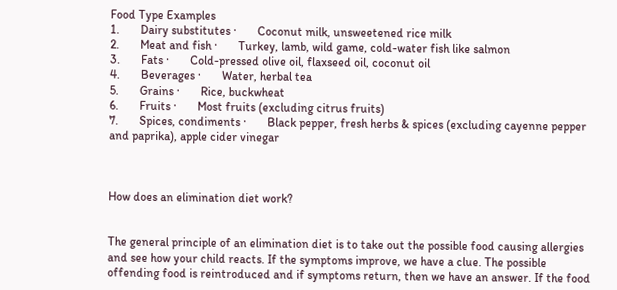Food Type Examples
1.       Dairy substitutes ·       Coconut milk, unsweetened rice milk
2.       Meat and fish ·       Turkey, lamb, wild game, cold-water fish like salmon
3.       Fats ·       Cold-pressed olive oil, flaxseed oil, coconut oil
4.       Beverages ·       Water, herbal tea
5.       Grains ·       Rice, buckwheat
6.       Fruits ·       Most fruits (excluding citrus fruits)
7.       Spices, condiments ·       Black pepper, fresh herbs & spices (excluding cayenne pepper and paprika), apple cider vinegar



How does an elimination diet work?


The general principle of an elimination diet is to take out the possible food causing allergies and see how your child reacts. If the symptoms improve, we have a clue. The possible offending food is reintroduced and if symptoms return, then we have an answer. If the food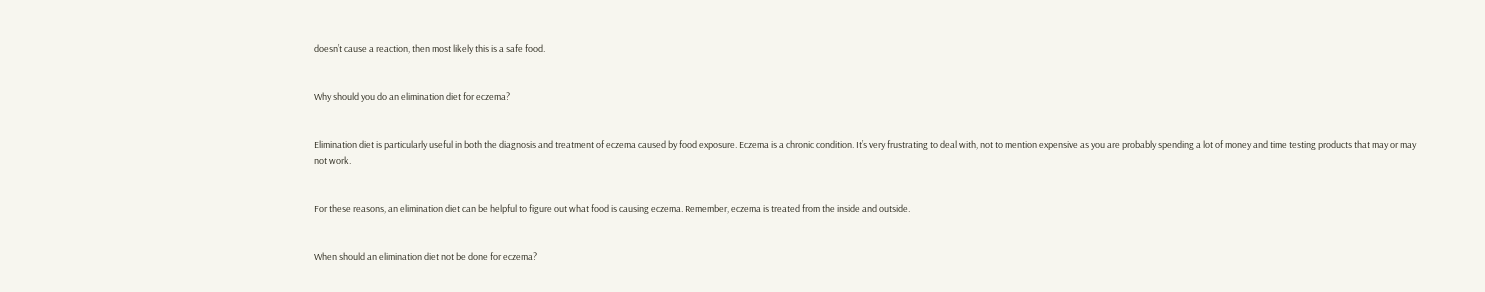doesn’t cause a reaction, then most likely this is a safe food.


Why should you do an elimination diet for eczema?


Elimination diet is particularly useful in both the diagnosis and treatment of eczema caused by food exposure. Eczema is a chronic condition. It’s very frustrating to deal with, not to mention expensive as you are probably spending a lot of money and time testing products that may or may not work.


For these reasons, an elimination diet can be helpful to figure out what food is causing eczema. Remember, eczema is treated from the inside and outside.


When should an elimination diet not be done for eczema?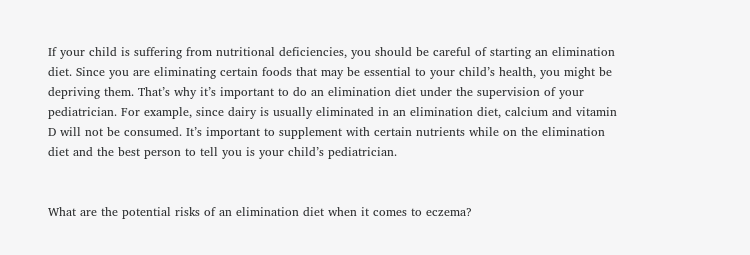If your child is suffering from nutritional deficiencies, you should be careful of starting an elimination diet. Since you are eliminating certain foods that may be essential to your child’s health, you might be depriving them. That’s why it’s important to do an elimination diet under the supervision of your pediatrician. For example, since dairy is usually eliminated in an elimination diet, calcium and vitamin D will not be consumed. It’s important to supplement with certain nutrients while on the elimination diet and the best person to tell you is your child’s pediatrician.


What are the potential risks of an elimination diet when it comes to eczema?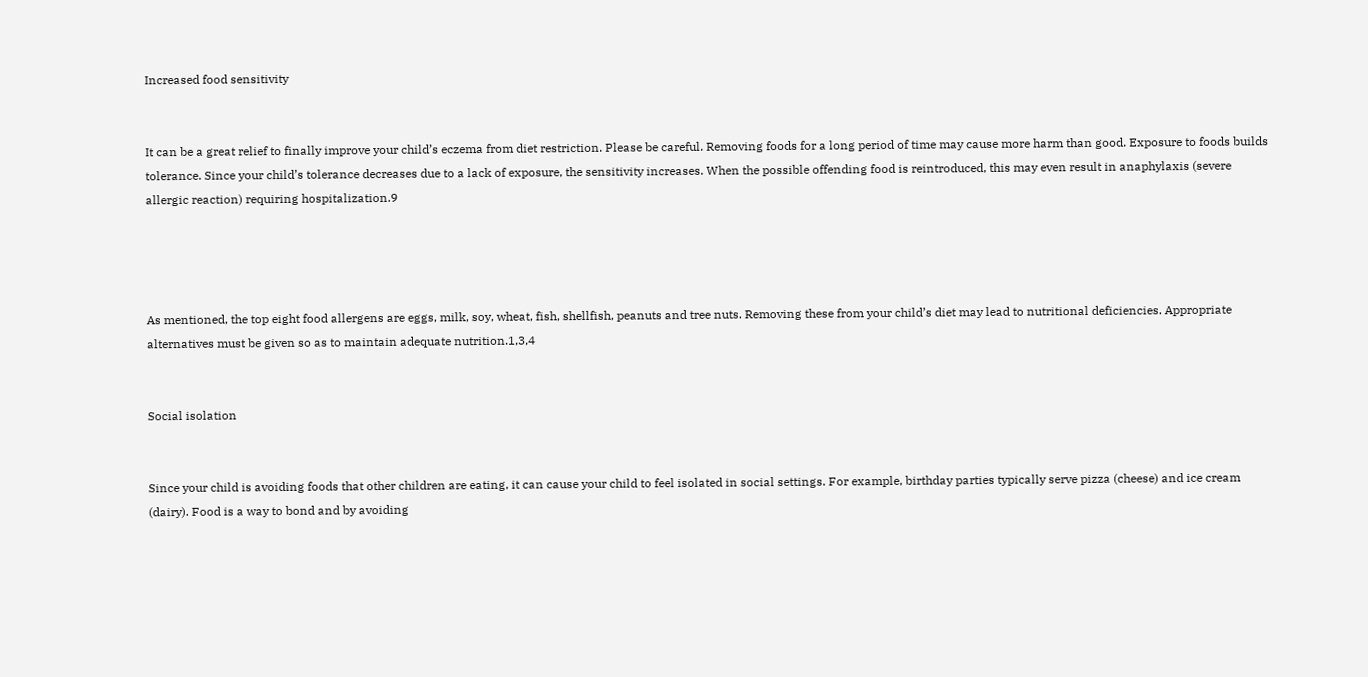Increased food sensitivity


It can be a great relief to finally improve your child’s eczema from diet restriction. Please be careful. Removing foods for a long period of time may cause more harm than good. Exposure to foods builds tolerance. Since your child’s tolerance decreases due to a lack of exposure, the sensitivity increases. When the possible offending food is reintroduced, this may even result in anaphylaxis (severe allergic reaction) requiring hospitalization.9




As mentioned, the top eight food allergens are eggs, milk, soy, wheat, fish, shellfish, peanuts and tree nuts. Removing these from your child’s diet may lead to nutritional deficiencies. Appropriate alternatives must be given so as to maintain adequate nutrition.1,3,4


Social isolation


Since your child is avoiding foods that other children are eating, it can cause your child to feel isolated in social settings. For example, birthday parties typically serve pizza (cheese) and ice cream (dairy). Food is a way to bond and by avoiding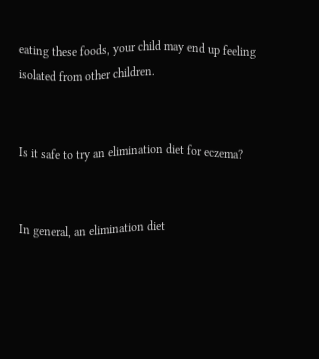eating these foods, your child may end up feeling isolated from other children.


Is it safe to try an elimination diet for eczema?


In general, an elimination diet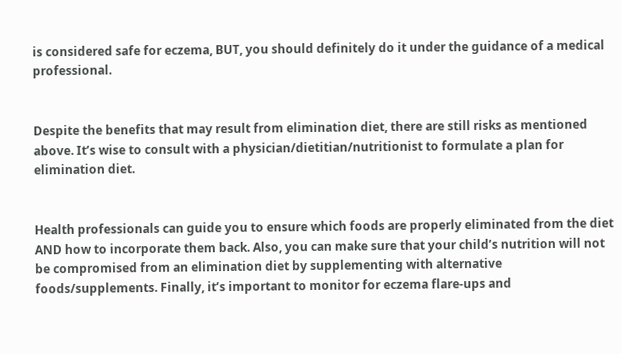is considered safe for eczema, BUT, you should definitely do it under the guidance of a medical professional.


Despite the benefits that may result from elimination diet, there are still risks as mentioned above. It’s wise to consult with a physician/dietitian/nutritionist to formulate a plan for elimination diet.


Health professionals can guide you to ensure which foods are properly eliminated from the diet AND how to incorporate them back. Also, you can make sure that your child’s nutrition will not be compromised from an elimination diet by supplementing with alternative foods/supplements. Finally, it’s important to monitor for eczema flare-ups and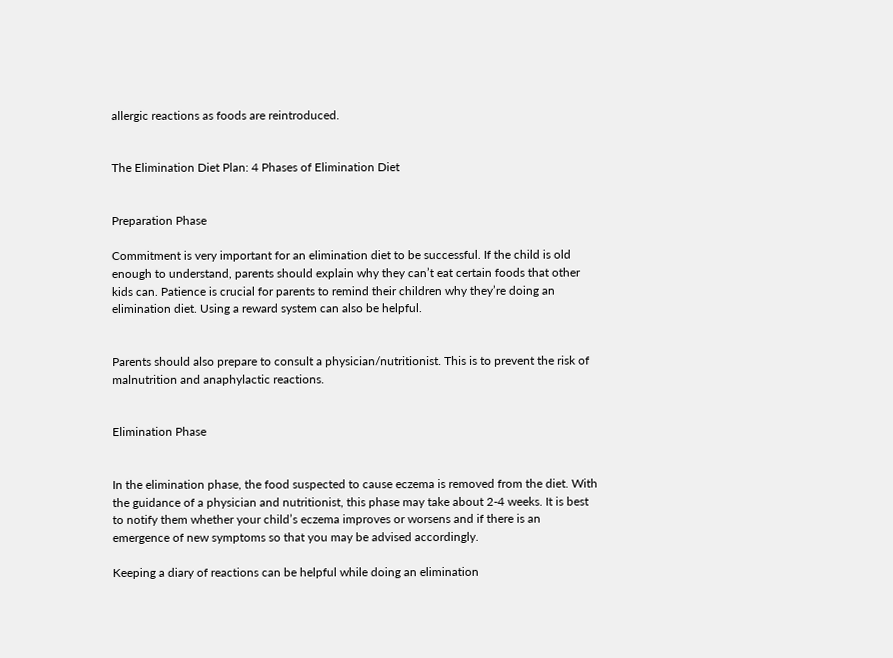allergic reactions as foods are reintroduced.


The Elimination Diet Plan: 4 Phases of Elimination Diet


Preparation Phase

Commitment is very important for an elimination diet to be successful. If the child is old enough to understand, parents should explain why they can’t eat certain foods that other kids can. Patience is crucial for parents to remind their children why they’re doing an elimination diet. Using a reward system can also be helpful.


Parents should also prepare to consult a physician/nutritionist. This is to prevent the risk of malnutrition and anaphylactic reactions.


Elimination Phase


In the elimination phase, the food suspected to cause eczema is removed from the diet. With the guidance of a physician and nutritionist, this phase may take about 2-4 weeks. It is best to notify them whether your child’s eczema improves or worsens and if there is an emergence of new symptoms so that you may be advised accordingly.

Keeping a diary of reactions can be helpful while doing an elimination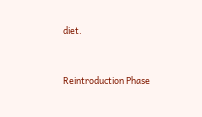diet.



Reintroduction Phase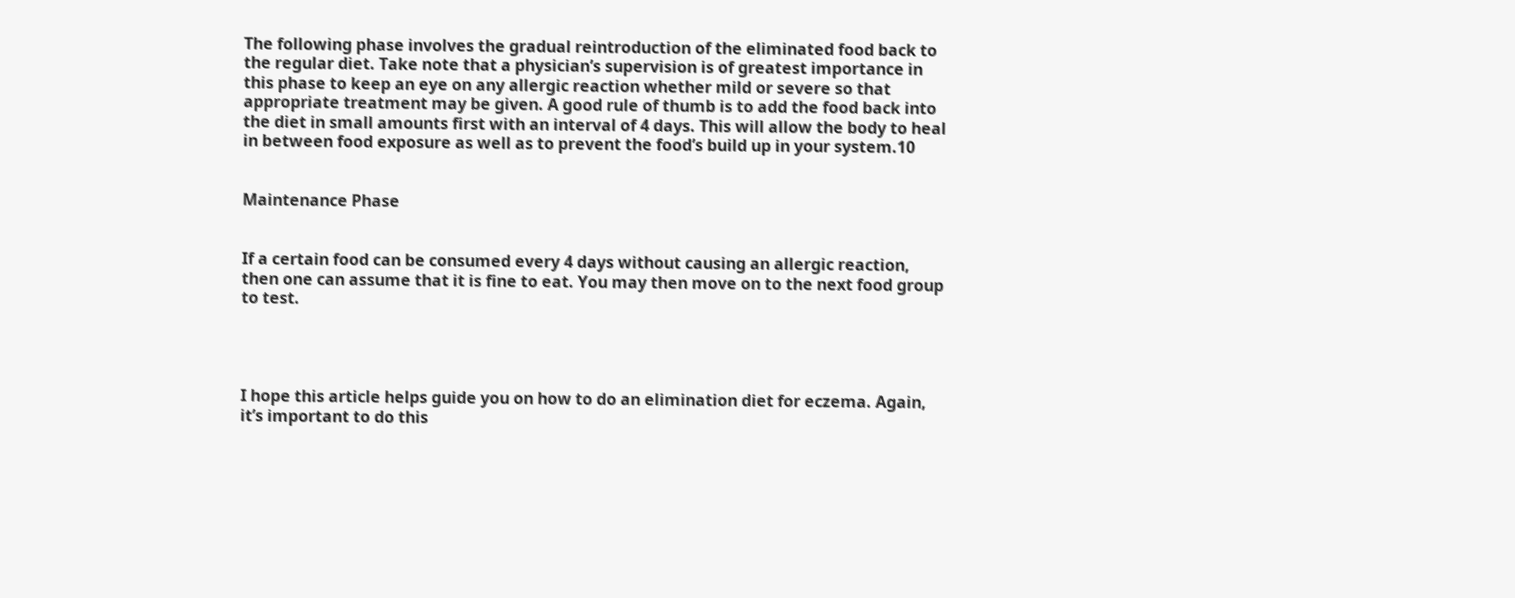The following phase involves the gradual reintroduction of the eliminated food back to the regular diet. Take note that a physician’s supervision is of greatest importance in this phase to keep an eye on any allergic reaction whether mild or severe so that appropriate treatment may be given. A good rule of thumb is to add the food back into the diet in small amounts first with an interval of 4 days. This will allow the body to heal in between food exposure as well as to prevent the food’s build up in your system.10


Maintenance Phase


If a certain food can be consumed every 4 days without causing an allergic reaction, then one can assume that it is fine to eat. You may then move on to the next food group to test.




I hope this article helps guide you on how to do an elimination diet for eczema. Again, it’s important to do this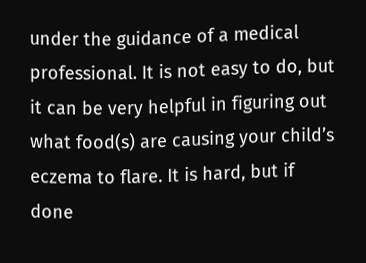under the guidance of a medical professional. It is not easy to do, but it can be very helpful in figuring out what food(s) are causing your child’s eczema to flare. It is hard, but if done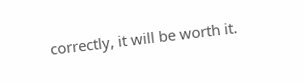correctly, it will be worth it.